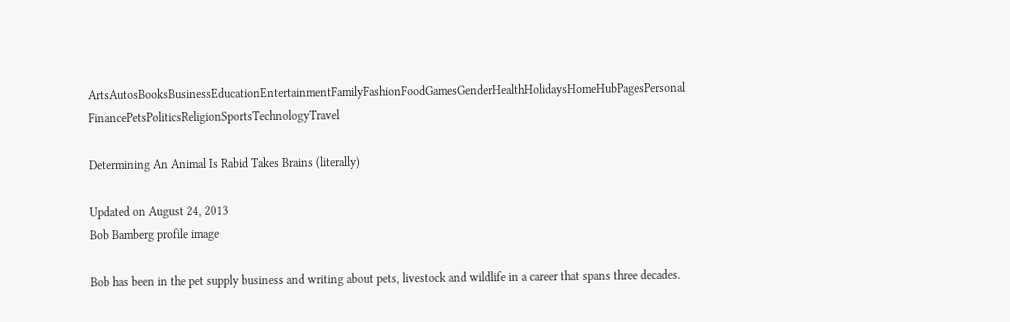ArtsAutosBooksBusinessEducationEntertainmentFamilyFashionFoodGamesGenderHealthHolidaysHomeHubPagesPersonal FinancePetsPoliticsReligionSportsTechnologyTravel

Determining An Animal Is Rabid Takes Brains (literally)

Updated on August 24, 2013
Bob Bamberg profile image

Bob has been in the pet supply business and writing about pets, livestock and wildlife in a career that spans three decades.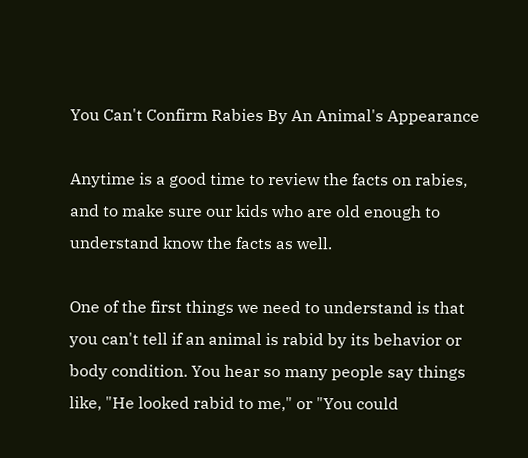You Can't Confirm Rabies By An Animal's Appearance

Anytime is a good time to review the facts on rabies, and to make sure our kids who are old enough to understand know the facts as well.

One of the first things we need to understand is that you can't tell if an animal is rabid by its behavior or body condition. You hear so many people say things like, "He looked rabid to me," or "You could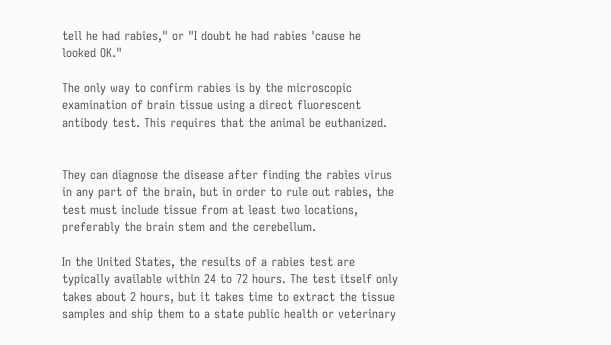tell he had rabies," or "I doubt he had rabies 'cause he looked OK."

The only way to confirm rabies is by the microscopic examination of brain tissue using a direct fluorescent antibody test. This requires that the animal be euthanized.


They can diagnose the disease after finding the rabies virus in any part of the brain, but in order to rule out rabies, the test must include tissue from at least two locations, preferably the brain stem and the cerebellum.

In the United States, the results of a rabies test are typically available within 24 to 72 hours. The test itself only takes about 2 hours, but it takes time to extract the tissue samples and ship them to a state public health or veterinary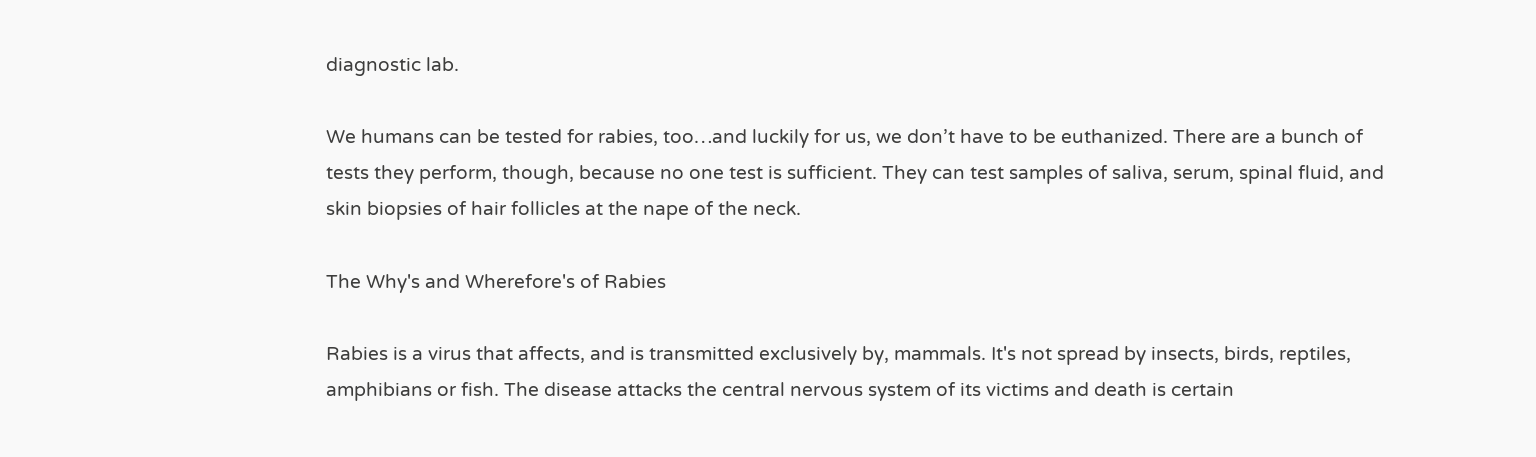diagnostic lab.

We humans can be tested for rabies, too…and luckily for us, we don’t have to be euthanized. There are a bunch of tests they perform, though, because no one test is sufficient. They can test samples of saliva, serum, spinal fluid, and skin biopsies of hair follicles at the nape of the neck.

The Why's and Wherefore's of Rabies

Rabies is a virus that affects, and is transmitted exclusively by, mammals. It's not spread by insects, birds, reptiles, amphibians or fish. The disease attacks the central nervous system of its victims and death is certain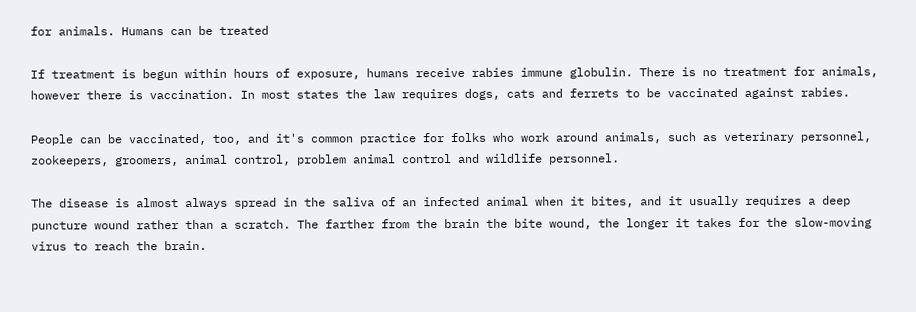for animals. Humans can be treated

If treatment is begun within hours of exposure, humans receive rabies immune globulin. There is no treatment for animals, however there is vaccination. In most states the law requires dogs, cats and ferrets to be vaccinated against rabies.

People can be vaccinated, too, and it's common practice for folks who work around animals, such as veterinary personnel, zookeepers, groomers, animal control, problem animal control and wildlife personnel.

The disease is almost always spread in the saliva of an infected animal when it bites, and it usually requires a deep puncture wound rather than a scratch. The farther from the brain the bite wound, the longer it takes for the slow-moving virus to reach the brain.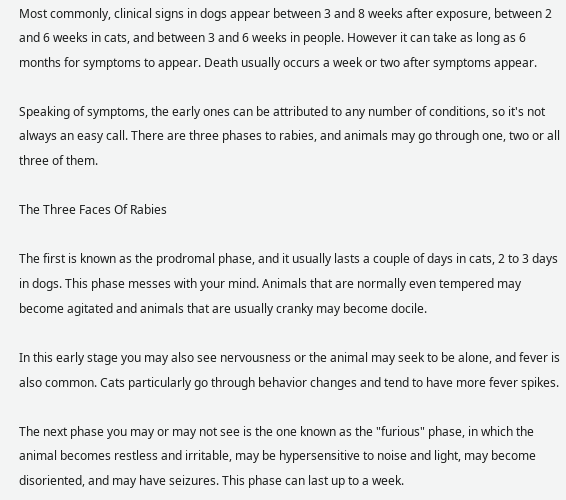Most commonly, clinical signs in dogs appear between 3 and 8 weeks after exposure, between 2 and 6 weeks in cats, and between 3 and 6 weeks in people. However it can take as long as 6 months for symptoms to appear. Death usually occurs a week or two after symptoms appear.

Speaking of symptoms, the early ones can be attributed to any number of conditions, so it's not always an easy call. There are three phases to rabies, and animals may go through one, two or all three of them.

The Three Faces Of Rabies

The first is known as the prodromal phase, and it usually lasts a couple of days in cats, 2 to 3 days in dogs. This phase messes with your mind. Animals that are normally even tempered may become agitated and animals that are usually cranky may become docile.

In this early stage you may also see nervousness or the animal may seek to be alone, and fever is also common. Cats particularly go through behavior changes and tend to have more fever spikes.

The next phase you may or may not see is the one known as the "furious" phase, in which the animal becomes restless and irritable, may be hypersensitive to noise and light, may become disoriented, and may have seizures. This phase can last up to a week.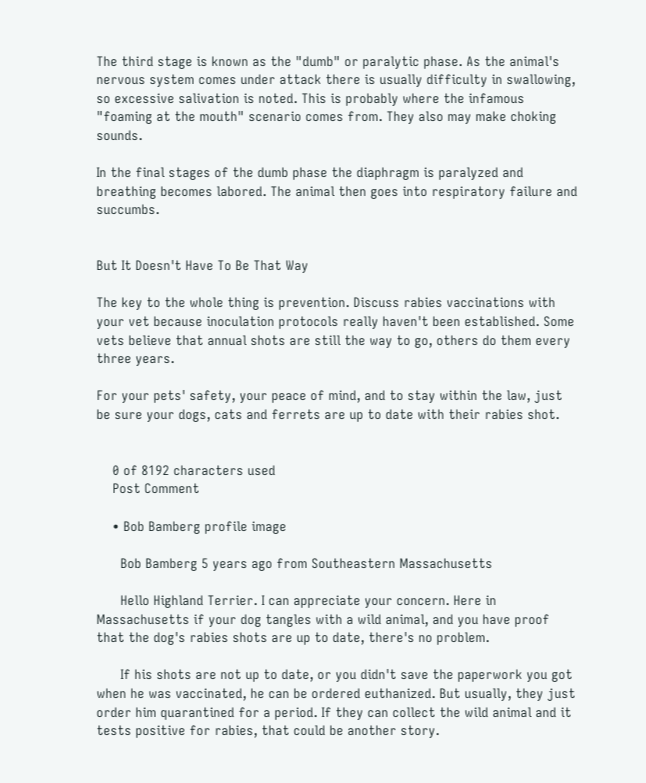The third stage is known as the "dumb" or paralytic phase. As the animal's nervous system comes under attack there is usually difficulty in swallowing, so excessive salivation is noted. This is probably where the infamous "foaming at the mouth" scenario comes from. They also may make choking sounds.

In the final stages of the dumb phase the diaphragm is paralyzed and breathing becomes labored. The animal then goes into respiratory failure and succumbs.


But It Doesn't Have To Be That Way

The key to the whole thing is prevention. Discuss rabies vaccinations with your vet because inoculation protocols really haven't been established. Some vets believe that annual shots are still the way to go, others do them every three years.

For your pets' safety, your peace of mind, and to stay within the law, just be sure your dogs, cats and ferrets are up to date with their rabies shot.


    0 of 8192 characters used
    Post Comment

    • Bob Bamberg profile image

      Bob Bamberg 5 years ago from Southeastern Massachusetts

      Hello Highland Terrier. I can appreciate your concern. Here in Massachusetts if your dog tangles with a wild animal, and you have proof that the dog's rabies shots are up to date, there's no problem.

      If his shots are not up to date, or you didn't save the paperwork you got when he was vaccinated, he can be ordered euthanized. But usually, they just order him quarantined for a period. If they can collect the wild animal and it tests positive for rabies, that could be another story.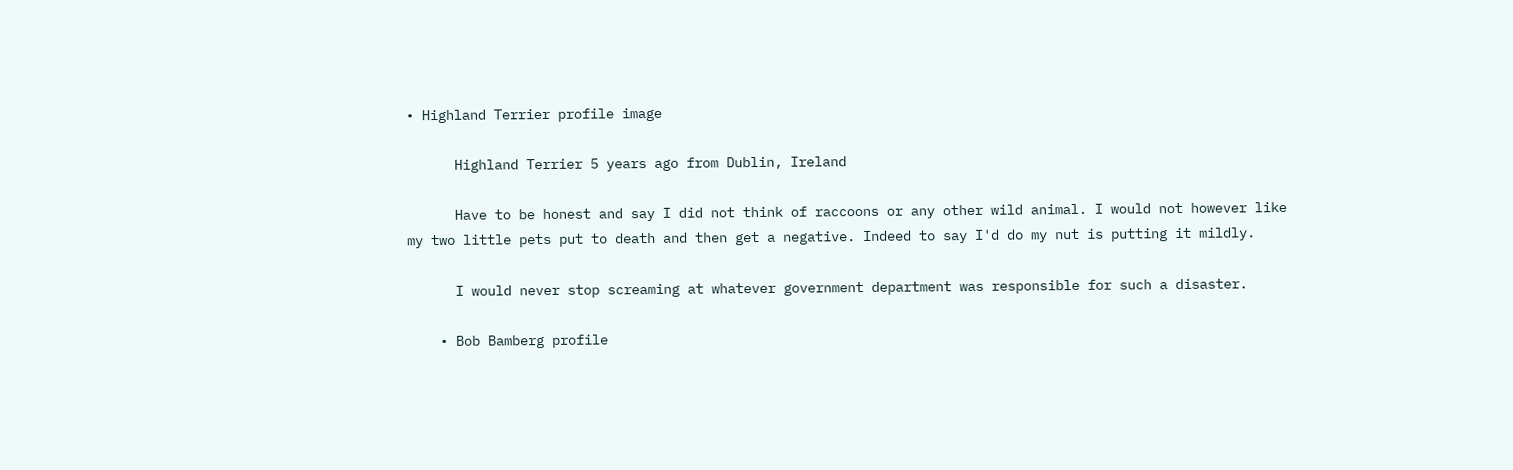• Highland Terrier profile image

      Highland Terrier 5 years ago from Dublin, Ireland

      Have to be honest and say I did not think of raccoons or any other wild animal. I would not however like my two little pets put to death and then get a negative. Indeed to say I'd do my nut is putting it mildly.

      I would never stop screaming at whatever government department was responsible for such a disaster.

    • Bob Bamberg profile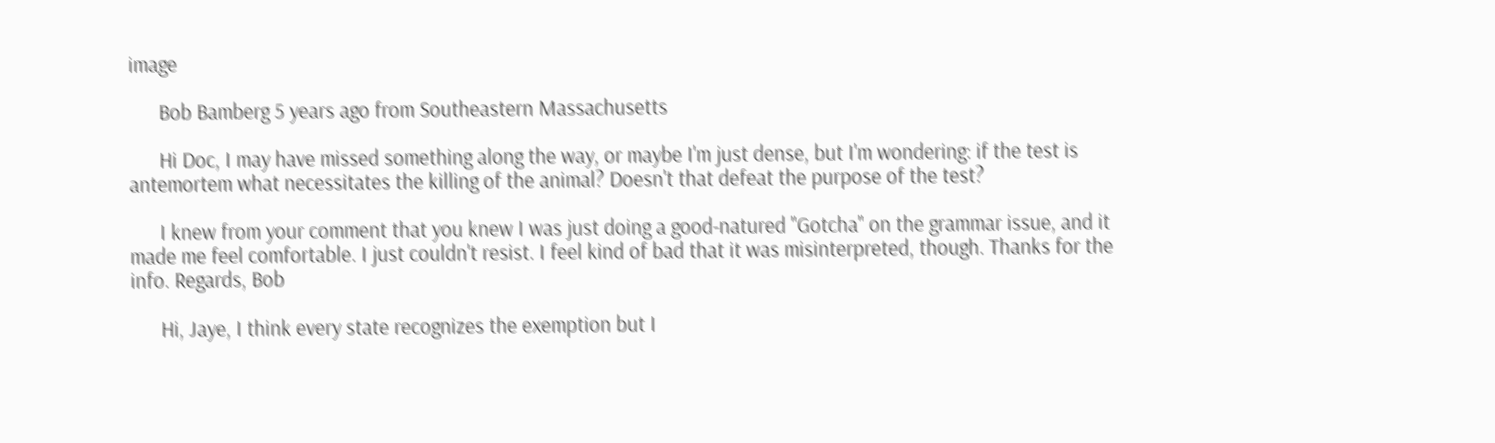image

      Bob Bamberg 5 years ago from Southeastern Massachusetts

      Hi Doc, I may have missed something along the way, or maybe I'm just dense, but I'm wondering: if the test is antemortem what necessitates the killing of the animal? Doesn't that defeat the purpose of the test?

      I knew from your comment that you knew I was just doing a good-natured "Gotcha" on the grammar issue, and it made me feel comfortable. I just couldn't resist. I feel kind of bad that it was misinterpreted, though. Thanks for the info. Regards, Bob

      Hi, Jaye, I think every state recognizes the exemption but I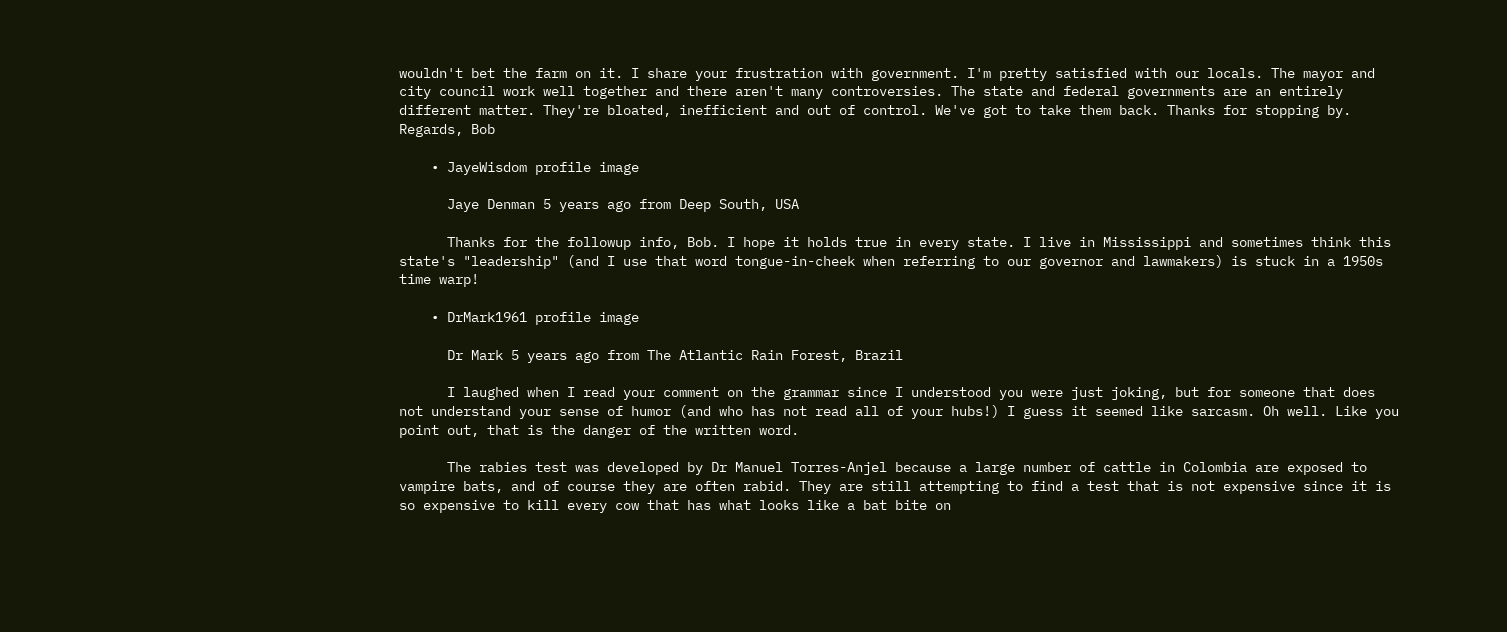wouldn't bet the farm on it. I share your frustration with government. I'm pretty satisfied with our locals. The mayor and city council work well together and there aren't many controversies. The state and federal governments are an entirely different matter. They're bloated, inefficient and out of control. We've got to take them back. Thanks for stopping by. Regards, Bob

    • JayeWisdom profile image

      Jaye Denman 5 years ago from Deep South, USA

      Thanks for the followup info, Bob. I hope it holds true in every state. I live in Mississippi and sometimes think this state's "leadership" (and I use that word tongue-in-cheek when referring to our governor and lawmakers) is stuck in a 1950s time warp!

    • DrMark1961 profile image

      Dr Mark 5 years ago from The Atlantic Rain Forest, Brazil

      I laughed when I read your comment on the grammar since I understood you were just joking, but for someone that does not understand your sense of humor (and who has not read all of your hubs!) I guess it seemed like sarcasm. Oh well. Like you point out, that is the danger of the written word.

      The rabies test was developed by Dr Manuel Torres-Anjel because a large number of cattle in Colombia are exposed to vampire bats, and of course they are often rabid. They are still attempting to find a test that is not expensive since it is so expensive to kill every cow that has what looks like a bat bite on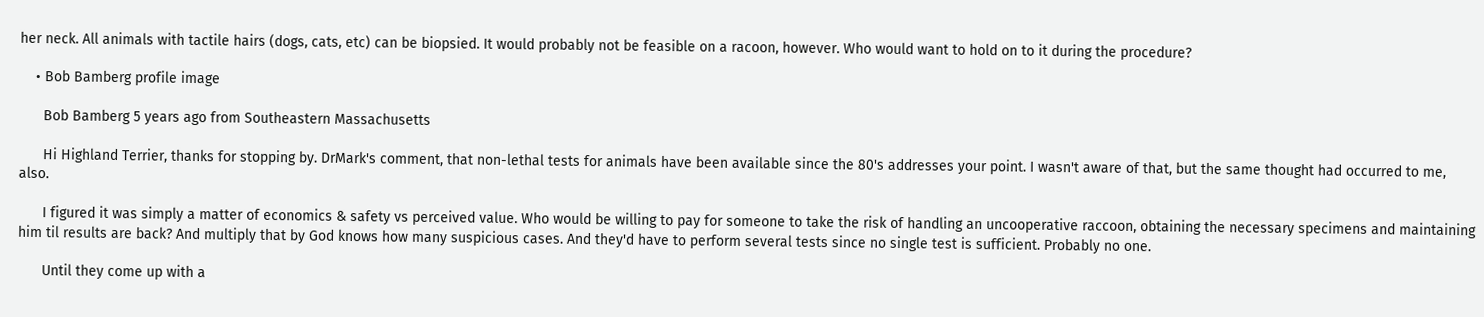her neck. All animals with tactile hairs (dogs, cats, etc) can be biopsied. It would probably not be feasible on a racoon, however. Who would want to hold on to it during the procedure?

    • Bob Bamberg profile image

      Bob Bamberg 5 years ago from Southeastern Massachusetts

      Hi Highland Terrier, thanks for stopping by. DrMark's comment, that non-lethal tests for animals have been available since the 80's addresses your point. I wasn't aware of that, but the same thought had occurred to me, also.

      I figured it was simply a matter of economics & safety vs perceived value. Who would be willing to pay for someone to take the risk of handling an uncooperative raccoon, obtaining the necessary specimens and maintaining him til results are back? And multiply that by God knows how many suspicious cases. And they'd have to perform several tests since no single test is sufficient. Probably no one.

      Until they come up with a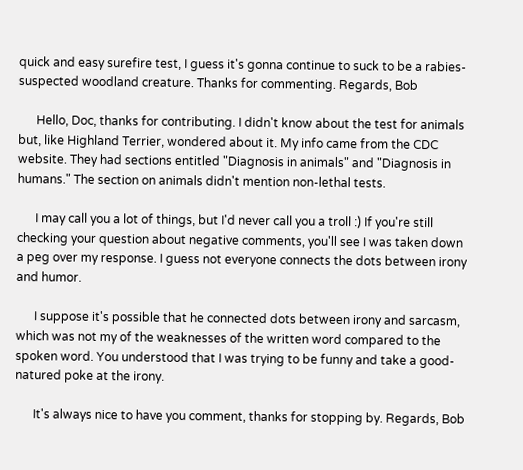quick and easy surefire test, I guess it's gonna continue to suck to be a rabies-suspected woodland creature. Thanks for commenting. Regards, Bob

      Hello, Doc, thanks for contributing. I didn't know about the test for animals but, like Highland Terrier, wondered about it. My info came from the CDC website. They had sections entitled "Diagnosis in animals" and "Diagnosis in humans." The section on animals didn't mention non-lethal tests.

      I may call you a lot of things, but I'd never call you a troll :) If you're still checking your question about negative comments, you'll see I was taken down a peg over my response. I guess not everyone connects the dots between irony and humor.

      I suppose it's possible that he connected dots between irony and sarcasm, which was not my of the weaknesses of the written word compared to the spoken word. You understood that I was trying to be funny and take a good-natured poke at the irony.

      It's always nice to have you comment, thanks for stopping by. Regards, Bob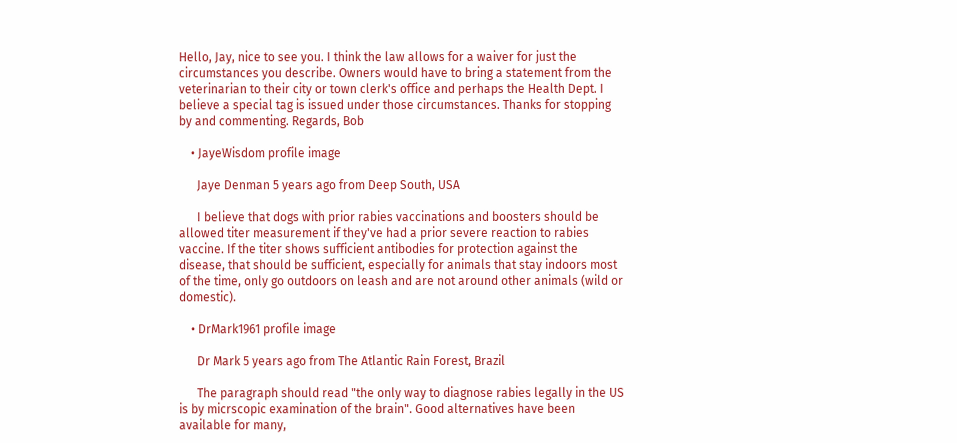Hello, Jay, nice to see you. I think the law allows for a waiver for just the circumstances you describe. Owners would have to bring a statement from the veterinarian to their city or town clerk's office and perhaps the Health Dept. I believe a special tag is issued under those circumstances. Thanks for stopping by and commenting. Regards, Bob

    • JayeWisdom profile image

      Jaye Denman 5 years ago from Deep South, USA

      I believe that dogs with prior rabies vaccinations and boosters should be allowed titer measurement if they've had a prior severe reaction to rabies vaccine. If the titer shows sufficient antibodies for protection against the disease, that should be sufficient, especially for animals that stay indoors most of the time, only go outdoors on leash and are not around other animals (wild or domestic).

    • DrMark1961 profile image

      Dr Mark 5 years ago from The Atlantic Rain Forest, Brazil

      The paragraph should read "the only way to diagnose rabies legally in the US is by micrscopic examination of the brain". Good alternatives have been available for many,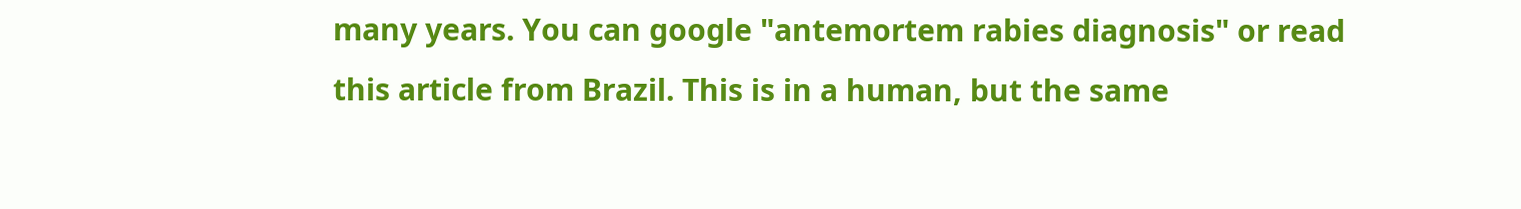many years. You can google "antemortem rabies diagnosis" or read this article from Brazil. This is in a human, but the same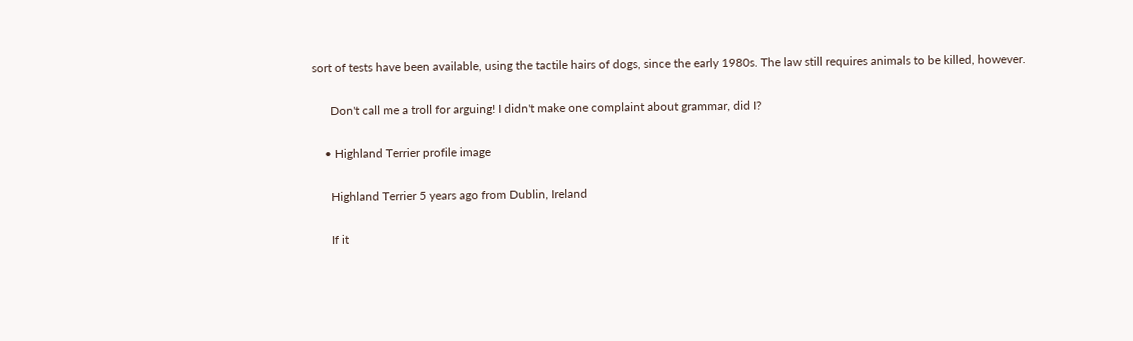sort of tests have been available, using the tactile hairs of dogs, since the early 1980s. The law still requires animals to be killed, however.

      Don't call me a troll for arguing! I didn't make one complaint about grammar, did I?

    • Highland Terrier profile image

      Highland Terrier 5 years ago from Dublin, Ireland

      If it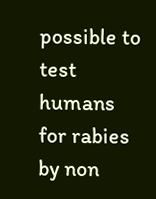possible to test humans for rabies by non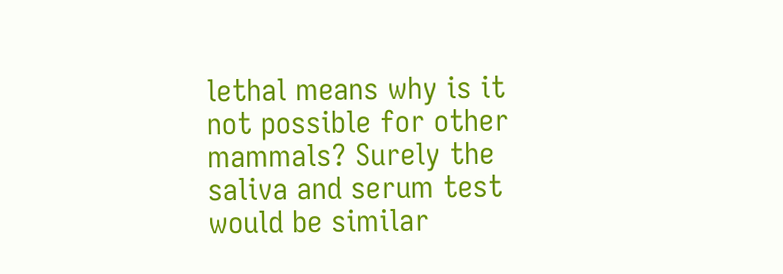lethal means why is it not possible for other mammals? Surely the saliva and serum test would be similar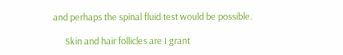and perhaps the spinal fluid test would be possible.

      Skin and hair follicles are I grant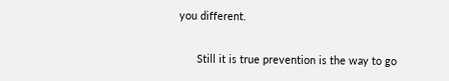you different.

      Still it is true prevention is the way to go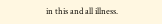in this and all illness.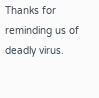Thanks for reminding us of deadly virus.